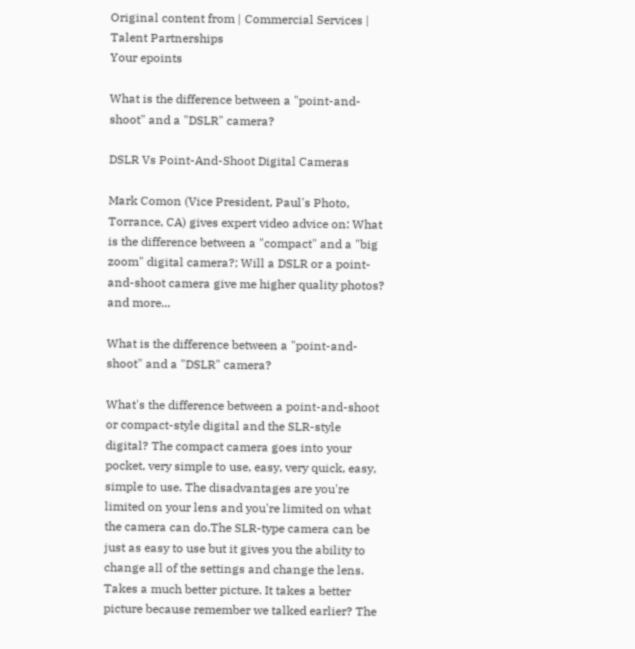Original content from | Commercial Services | Talent Partnerships
Your epoints

What is the difference between a "point-and-shoot" and a "DSLR" camera?

DSLR Vs Point-And-Shoot Digital Cameras

Mark Comon (Vice President, Paul's Photo, Torrance, CA) gives expert video advice on: What is the difference between a "compact" and a "big zoom" digital camera?; Will a DSLR or a point-and-shoot camera give me higher quality photos? and more...

What is the difference between a "point-and-shoot" and a "DSLR" camera?

What's the difference between a point-and-shoot or compact-style digital and the SLR-style digital? The compact camera goes into your pocket, very simple to use, easy, very quick, easy, simple to use. The disadvantages are you're limited on your lens and you're limited on what the camera can do.The SLR-type camera can be just as easy to use but it gives you the ability to change all of the settings and change the lens. Takes a much better picture. It takes a better picture because remember we talked earlier? The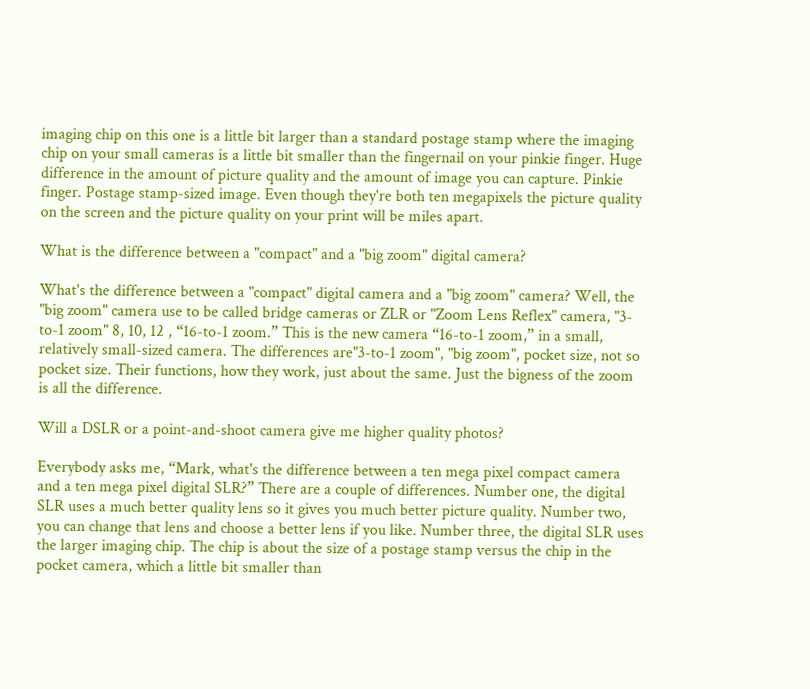imaging chip on this one is a little bit larger than a standard postage stamp where the imaging chip on your small cameras is a little bit smaller than the fingernail on your pinkie finger. Huge difference in the amount of picture quality and the amount of image you can capture. Pinkie finger. Postage stamp-sized image. Even though they're both ten megapixels the picture quality on the screen and the picture quality on your print will be miles apart.

What is the difference between a "compact" and a "big zoom" digital camera?

What's the difference between a "compact" digital camera and a "big zoom" camera? Well, the "big zoom" camera use to be called bridge cameras or ZLR or "Zoom Lens Reflex" camera, "3-to-1 zoom" 8, 10, 12 , “16-to-1 zoom.” This is the new camera “16-to-1 zoom,” in a small, relatively small-sized camera. The differences are"3-to-1 zoom", "big zoom", pocket size, not so pocket size. Their functions, how they work, just about the same. Just the bigness of the zoom is all the difference.

Will a DSLR or a point-and-shoot camera give me higher quality photos?

Everybody asks me, “Mark, what's the difference between a ten mega pixel compact camera and a ten mega pixel digital SLR?” There are a couple of differences. Number one, the digital SLR uses a much better quality lens so it gives you much better picture quality. Number two, you can change that lens and choose a better lens if you like. Number three, the digital SLR uses the larger imaging chip. The chip is about the size of a postage stamp versus the chip in the pocket camera, which a little bit smaller than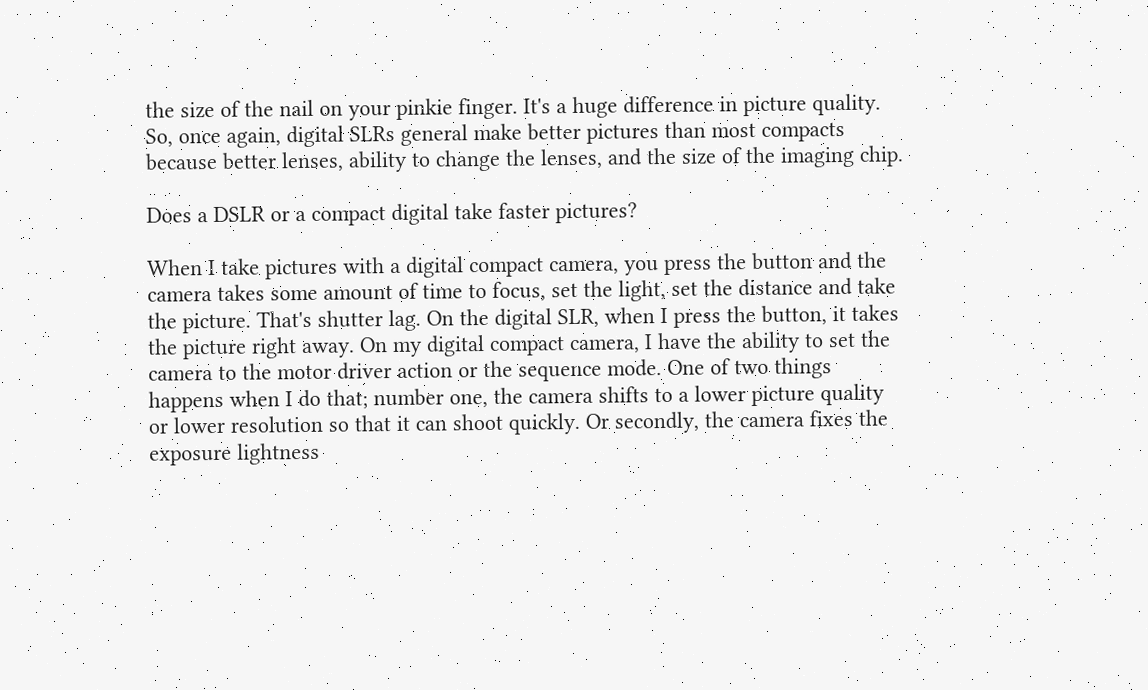the size of the nail on your pinkie finger. It's a huge difference in picture quality. So, once again, digital SLRs general make better pictures than most compacts because better lenses, ability to change the lenses, and the size of the imaging chip.

Does a DSLR or a compact digital take faster pictures?

When I take pictures with a digital compact camera, you press the button and the camera takes some amount of time to focus, set the light, set the distance and take the picture. That's shutter lag. On the digital SLR, when I press the button, it takes the picture right away. On my digital compact camera, I have the ability to set the camera to the motor driver action or the sequence mode. One of two things happens when I do that; number one, the camera shifts to a lower picture quality or lower resolution so that it can shoot quickly. Or secondly, the camera fixes the exposure lightness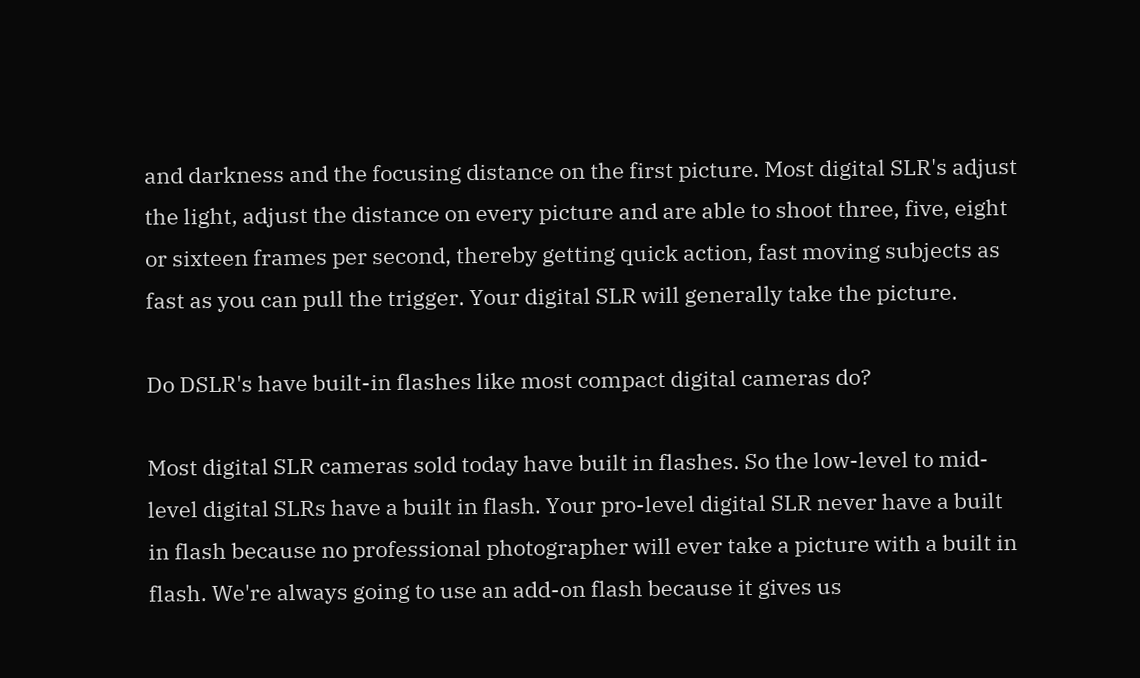and darkness and the focusing distance on the first picture. Most digital SLR's adjust the light, adjust the distance on every picture and are able to shoot three, five, eight or sixteen frames per second, thereby getting quick action, fast moving subjects as fast as you can pull the trigger. Your digital SLR will generally take the picture.

Do DSLR's have built-in flashes like most compact digital cameras do?

Most digital SLR cameras sold today have built in flashes. So the low-level to mid-level digital SLRs have a built in flash. Your pro-level digital SLR never have a built in flash because no professional photographer will ever take a picture with a built in flash. We're always going to use an add-on flash because it gives us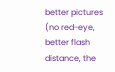better pictures (no red-eye, better flash distance, the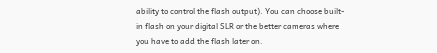ability to control the flash output). You can choose built-in flash on your digital SLR or the better cameras where you have to add the flash later on.